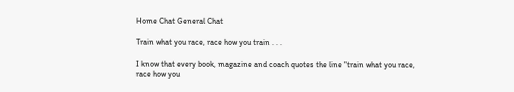Home Chat General Chat

Train what you race, race how you train . . .

I know that every book, magazine and coach quotes the line "train what you race, race how you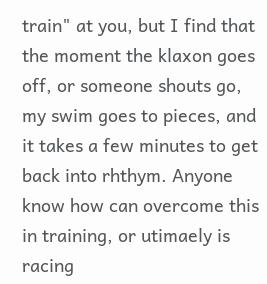train" at you, but I find that the moment the klaxon goes off, or someone shouts go, my swim goes to pieces, and it takes a few minutes to get back into rhthym. Anyone know how can overcome this in training, or utimaely is racing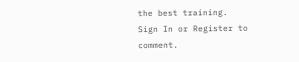the best training.
Sign In or Register to comment.